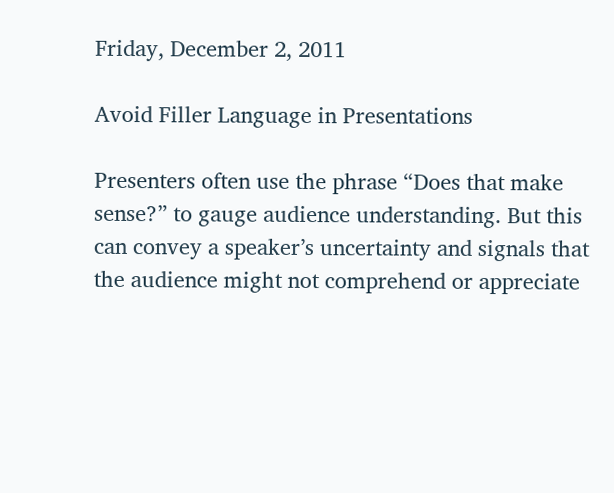Friday, December 2, 2011

Avoid Filler Language in Presentations

Presenters often use the phrase “Does that make sense?” to gauge audience understanding. But this can convey a speaker’s uncertainty and signals that the audience might not comprehend or appreciate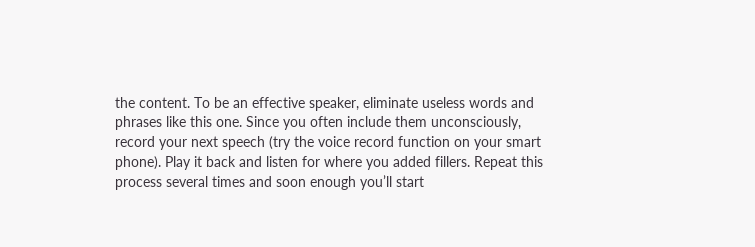the content. To be an effective speaker, eliminate useless words and phrases like this one. Since you often include them unconsciously, record your next speech (try the voice record function on your smart phone). Play it back and listen for where you added fillers. Repeat this process several times and soon enough you’ll start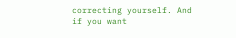correcting yourself. And if you want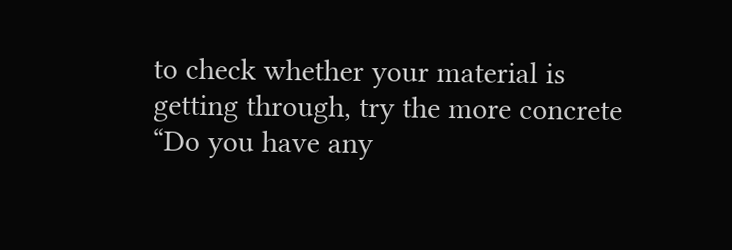to check whether your material is getting through, try the more concrete “Do you have any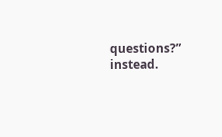questions?” instead.